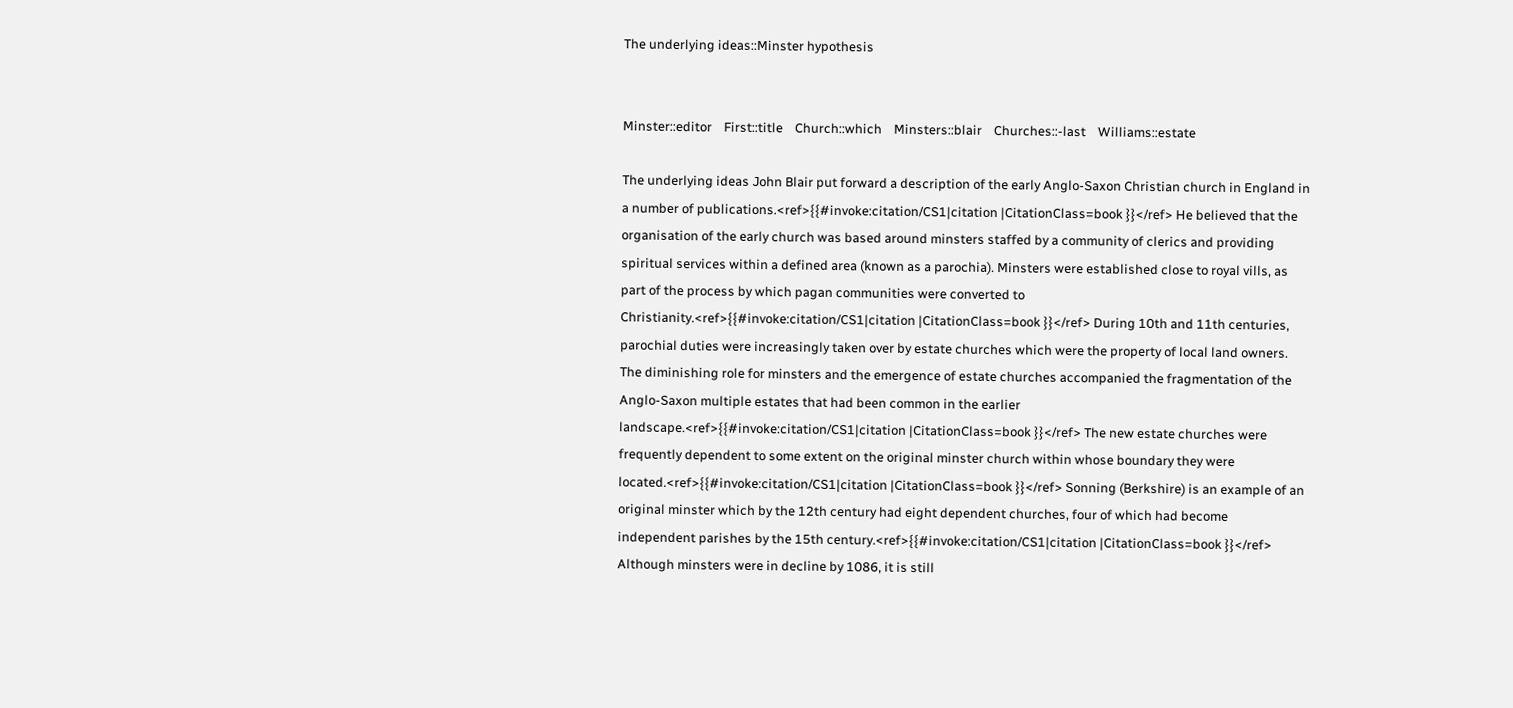The underlying ideas::Minster hypothesis


Minster::editor    First::title    Church::which    Minsters::blair    Churches::-last    Williams::estate

The underlying ideas John Blair put forward a description of the early Anglo-Saxon Christian church in England in a number of publications.<ref>{{#invoke:citation/CS1|citation |CitationClass=book }}</ref> He believed that the organisation of the early church was based around minsters staffed by a community of clerics and providing spiritual services within a defined area (known as a parochia). Minsters were established close to royal vills, as part of the process by which pagan communities were converted to Christianity.<ref>{{#invoke:citation/CS1|citation |CitationClass=book }}</ref> During 10th and 11th centuries, parochial duties were increasingly taken over by estate churches which were the property of local land owners. The diminishing role for minsters and the emergence of estate churches accompanied the fragmentation of the Anglo-Saxon multiple estates that had been common in the earlier landscape.<ref>{{#invoke:citation/CS1|citation |CitationClass=book }}</ref> The new estate churches were frequently dependent to some extent on the original minster church within whose boundary they were located.<ref>{{#invoke:citation/CS1|citation |CitationClass=book }}</ref> Sonning (Berkshire) is an example of an original minster which by the 12th century had eight dependent churches, four of which had become independent parishes by the 15th century.<ref>{{#invoke:citation/CS1|citation |CitationClass=book }}</ref> Although minsters were in decline by 1086, it is still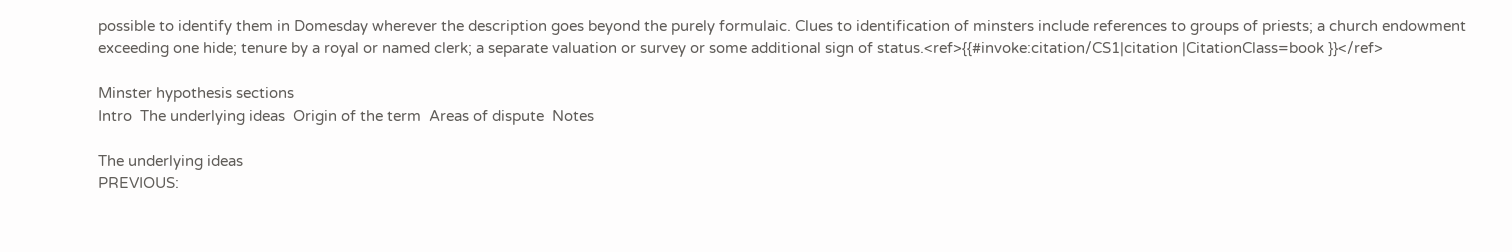possible to identify them in Domesday wherever the description goes beyond the purely formulaic. Clues to identification of minsters include references to groups of priests; a church endowment exceeding one hide; tenure by a royal or named clerk; a separate valuation or survey or some additional sign of status.<ref>{{#invoke:citation/CS1|citation |CitationClass=book }}</ref>

Minster hypothesis sections
Intro  The underlying ideas  Origin of the term  Areas of dispute  Notes

The underlying ideas
PREVIOUS: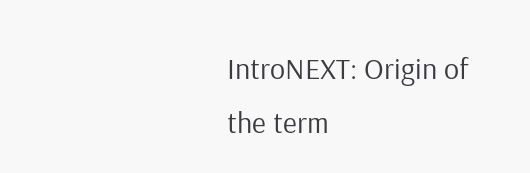IntroNEXT: Origin of the term